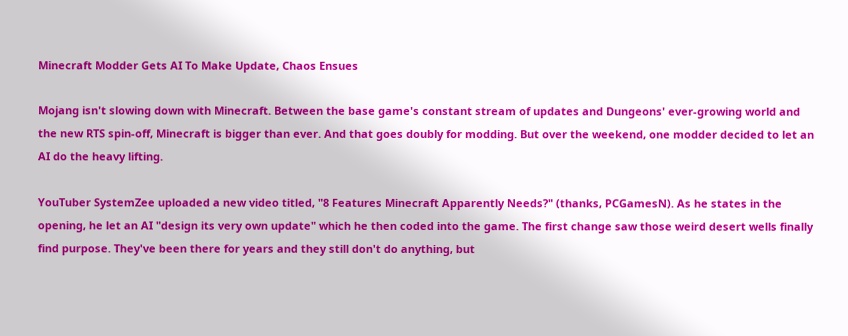Minecraft Modder Gets AI To Make Update, Chaos Ensues

Mojang isn't slowing down with Minecraft. Between the base game's constant stream of updates and Dungeons' ever-growing world and the new RTS spin-off, Minecraft is bigger than ever. And that goes doubly for modding. But over the weekend, one modder decided to let an AI do the heavy lifting.

YouTuber SystemZee uploaded a new video titled, "8 Features Minecraft Apparently Needs?" (thanks, PCGamesN). As he states in the opening, he let an AI "design its very own update" which he then coded into the game. The first change saw those weird desert wells finally find purpose. They've been there for years and they still don't do anything, but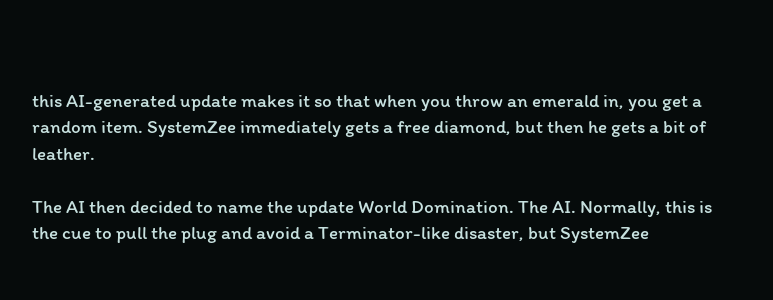this AI-generated update makes it so that when you throw an emerald in, you get a random item. SystemZee immediately gets a free diamond, but then he gets a bit of leather.

The AI then decided to name the update World Domination. The AI. Normally, this is the cue to pull the plug and avoid a Terminator-like disaster, but SystemZee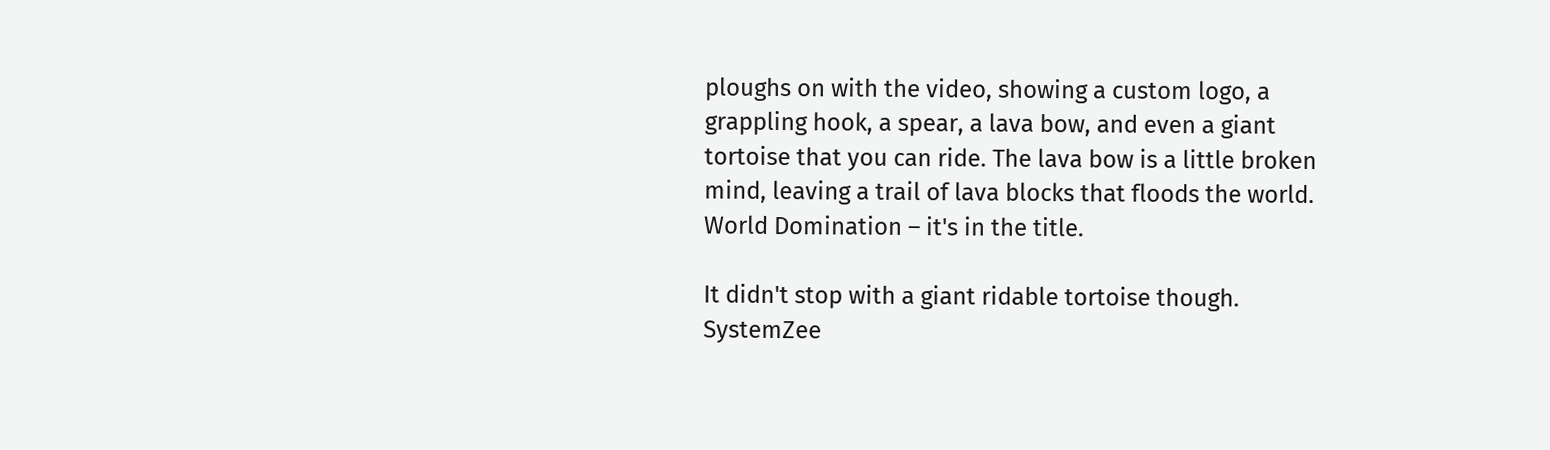ploughs on with the video, showing a custom logo, a grappling hook, a spear, a lava bow, and even a giant tortoise that you can ride. The lava bow is a little broken mind, leaving a trail of lava blocks that floods the world. World Domination – it's in the title.

It didn't stop with a giant ridable tortoise though. SystemZee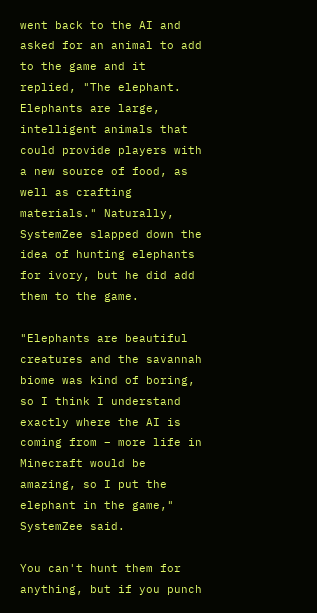went back to the AI and asked for an animal to add to the game and it replied, "The elephant. Elephants are large, intelligent animals that could provide players with a new source of food, as well as crafting materials." Naturally, SystemZee slapped down the idea of hunting elephants for ivory, but he did add them to the game.

"Elephants are beautiful creatures and the savannah biome was kind of boring, so I think I understand exactly where the AI is coming from – more life in Minecraft would be amazing, so I put the elephant in the game," SystemZee said.

You can't hunt them for anything, but if you punch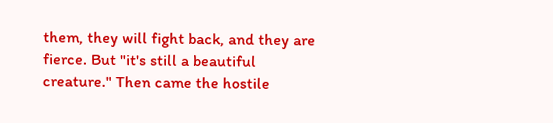them, they will fight back, and they are fierce. But "it's still a beautiful creature." Then came the hostile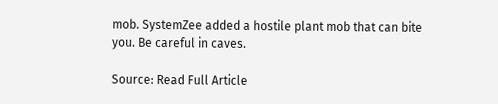mob. SystemZee added a hostile plant mob that can bite you. Be careful in caves.

Source: Read Full Article